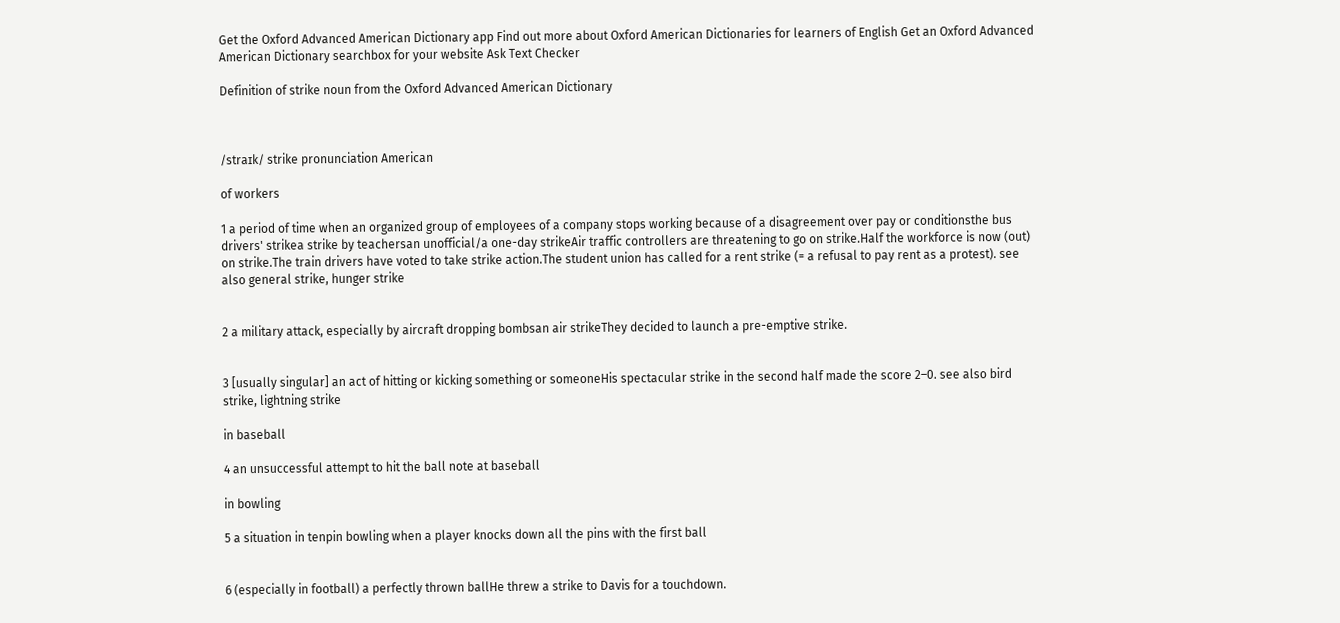Get the Oxford Advanced American Dictionary app Find out more about Oxford American Dictionaries for learners of English Get an Oxford Advanced American Dictionary searchbox for your website Ask Text Checker

Definition of strike noun from the Oxford Advanced American Dictionary



/straɪk/ strike pronunciation American

of workers

1 a period of time when an organized group of employees of a company stops working because of a disagreement over pay or conditionsthe bus drivers' strikea strike by teachersan unofficial/a one-day strikeAir traffic controllers are threatening to go on strike.Half the workforce is now (out) on strike.The train drivers have voted to take strike action.The student union has called for a rent strike (= a refusal to pay rent as a protest). see also general strike, hunger strike


2 a military attack, especially by aircraft dropping bombsan air strikeThey decided to launch a pre-emptive strike.


3 [usually singular] an act of hitting or kicking something or someoneHis spectacular strike in the second half made the score 2–0. see also bird strike, lightning strike

in baseball

4 an unsuccessful attempt to hit the ball note at baseball

in bowling

5 a situation in tenpin bowling when a player knocks down all the pins with the first ball


6 (especially in football) a perfectly thrown ballHe threw a strike to Davis for a touchdown.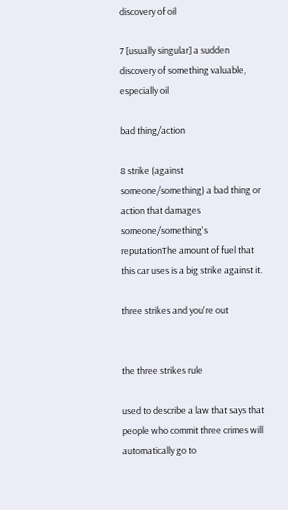discovery of oil

7 [usually singular] a sudden discovery of something valuable, especially oil

bad thing/action

8 strike (against someone/something) a bad thing or action that damages someone/something's reputationThe amount of fuel that this car uses is a big strike against it.

three strikes and you're out


the three strikes rule

used to describe a law that says that people who commit three crimes will automatically go to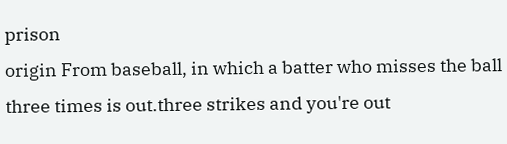prison
origin From baseball, in which a batter who misses the ball three times is out.three strikes and you're out